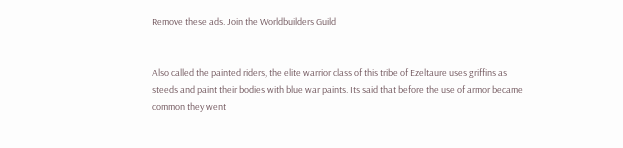Remove these ads. Join the Worldbuilders Guild


Also called the painted riders, the elite warrior class of this tribe of Ezeltaure uses griffins as steeds and paint their bodies with blue war paints. Its said that before the use of armor became common they went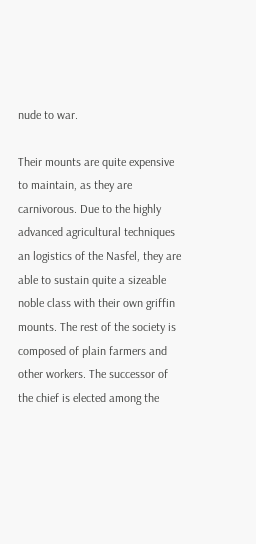nude to war.

Their mounts are quite expensive to maintain, as they are carnivorous. Due to the highly advanced agricultural techniques an logistics of the Nasfel, they are able to sustain quite a sizeable noble class with their own griffin mounts. The rest of the society is composed of plain farmers and other workers. The successor of the chief is elected among the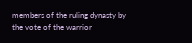members of the ruling dynasty by the vote of the warrior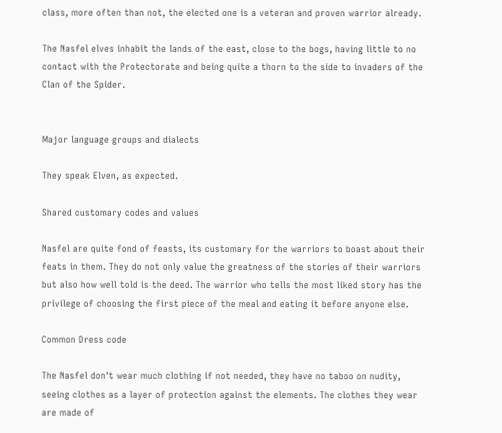class, more often than not, the elected one is a veteran and proven warrior already.

The Nasfel elves inhabit the lands of the east, close to the bogs, having little to no contact with the Protectorate and being quite a thorn to the side to invaders of the Clan of the Spider.


Major language groups and dialects

They speak Elven, as expected.

Shared customary codes and values

Nasfel are quite fond of feasts, its customary for the warriors to boast about their feats in them. They do not only value the greatness of the stories of their warriors but also how well told is the deed. The warrior who tells the most liked story has the privilege of choosing the first piece of the meal and eating it before anyone else.

Common Dress code

The Nasfel don't wear much clothing if not needed, they have no taboo on nudity, seeing clothes as a layer of protection against the elements. The clothes they wear are made of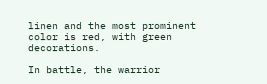linen and the most prominent color is red, with green decorations.

In battle, the warrior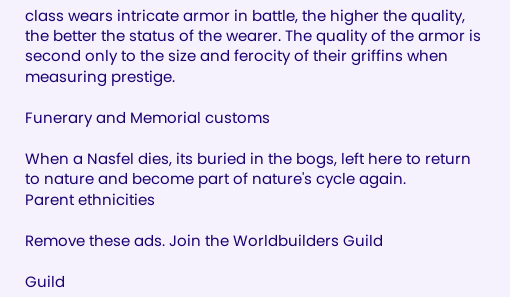class wears intricate armor in battle, the higher the quality, the better the status of the wearer. The quality of the armor is second only to the size and ferocity of their griffins when measuring prestige.

Funerary and Memorial customs

When a Nasfel dies, its buried in the bogs, left here to return to nature and become part of nature's cycle again.
Parent ethnicities

Remove these ads. Join the Worldbuilders Guild

Guild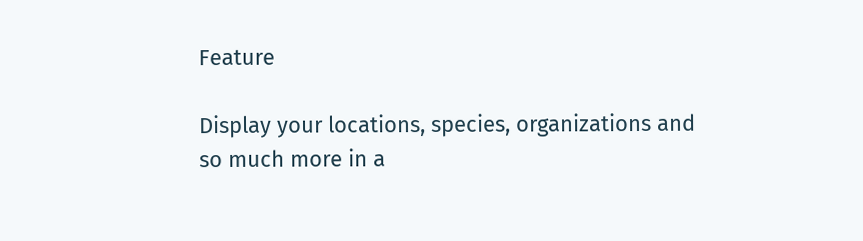Feature

Display your locations, species, organizations and so much more in a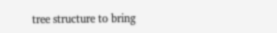tree structure to bring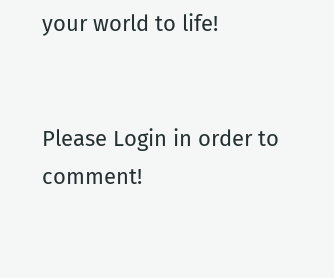your world to life!


Please Login in order to comment!